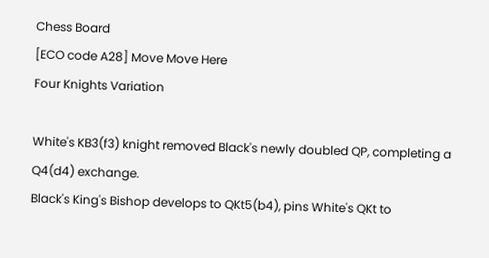Chess Board
[ECO code A28] Move Move Here
Four Knights Variation

White's KB3(f3) knight removed Black's newly doubled QP, completing a Q4(d4) exchange.
Black's King's Bishop develops to QKt5(b4), pins White's QKt to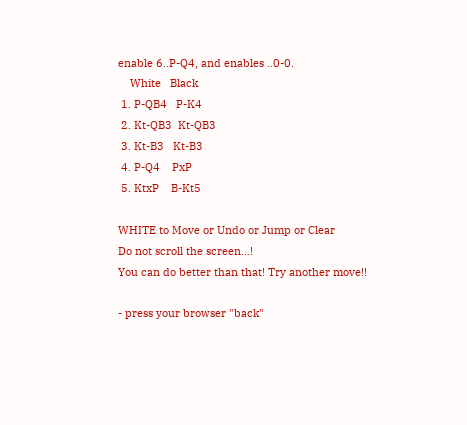enable 6..P-Q4, and enables ..0-0.
    White   Black
 1. P-QB4   P-K4
 2. Kt-QB3  Kt-QB3
 3. Kt-B3   Kt-B3
 4. P-Q4    PxP
 5. KtxP    B-Kt5

WHITE to Move or Undo or Jump or Clear
Do not scroll the screen...!
You can do better than that! Try another move!!

- press your browser "back"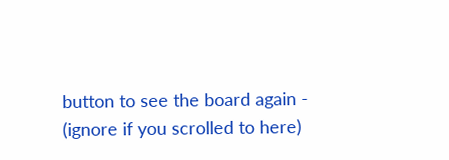button to see the board again -
(ignore if you scrolled to here)